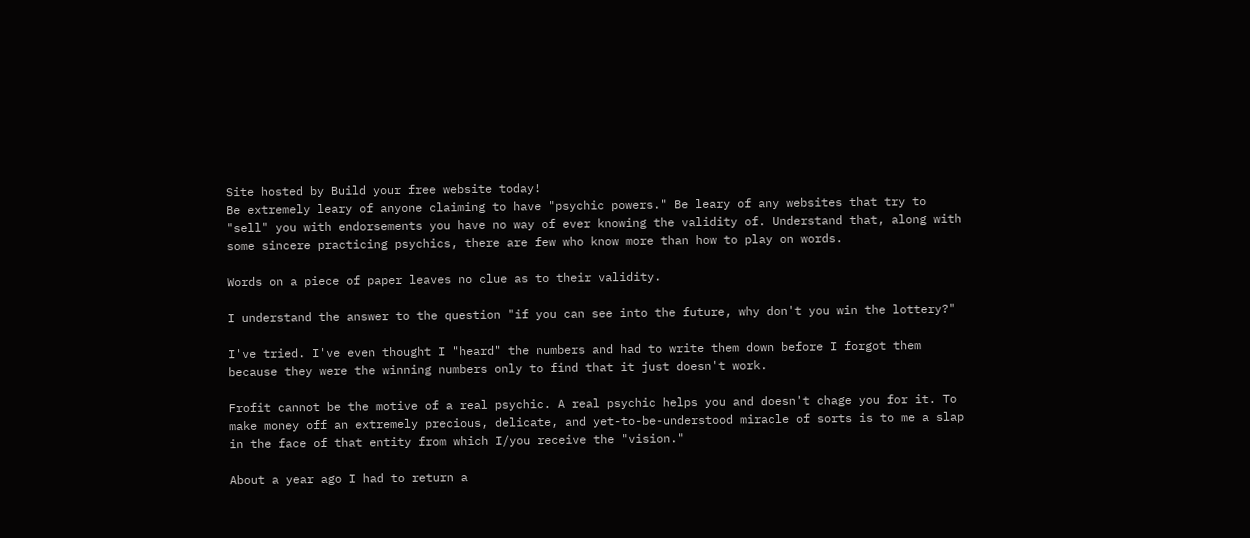Site hosted by Build your free website today!
Be extremely leary of anyone claiming to have "psychic powers." Be leary of any websites that try to "sell" you with endorsements you have no way of ever knowing the validity of. Understand that, along with some sincere practicing psychics, there are few who know more than how to play on words.

Words on a piece of paper leaves no clue as to their validity.

I understand the answer to the question "if you can see into the future, why don't you win the lottery?"

I've tried. I've even thought I "heard" the numbers and had to write them down before I forgot them because they were the winning numbers only to find that it just doesn't work.

Frofit cannot be the motive of a real psychic. A real psychic helps you and doesn't chage you for it. To make money off an extremely precious, delicate, and yet-to-be-understood miracle of sorts is to me a slap in the face of that entity from which I/you receive the "vision."

About a year ago I had to return a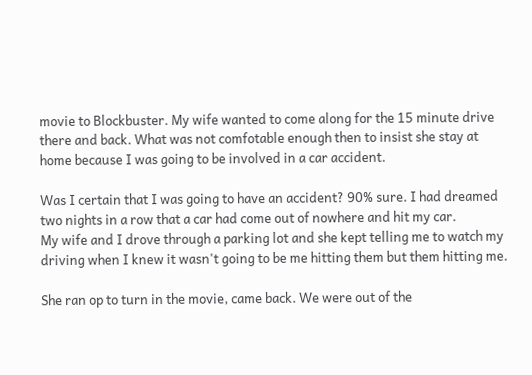movie to Blockbuster. My wife wanted to come along for the 15 minute drive there and back. What was not comfotable enough then to insist she stay at home because I was going to be involved in a car accident.

Was I certain that I was going to have an accident? 90% sure. I had dreamed two nights in a row that a car had come out of nowhere and hit my car.
My wife and I drove through a parking lot and she kept telling me to watch my driving when I knew it wasn't going to be me hitting them but them hitting me.

She ran op to turn in the movie, came back. We were out of the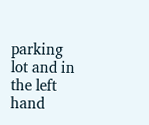parking lot and in the left hand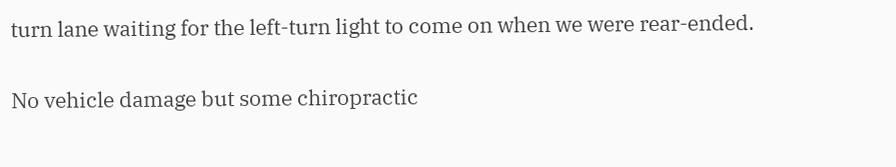turn lane waiting for the left-turn light to come on when we were rear-ended.

No vehicle damage but some chiropractic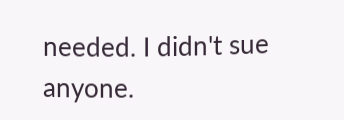needed. I didn't sue anyone.